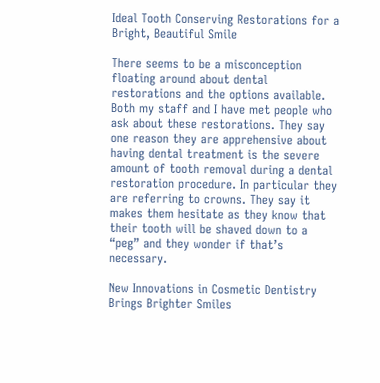Ideal Tooth Conserving Restorations for a Bright, Beautiful Smile

There seems to be a misconception floating around about dental restorations and the options available. Both my staff and I have met people who ask about these restorations. They say one reason they are apprehensive about having dental treatment is the severe amount of tooth removal during a dental restoration procedure. In particular they are referring to crowns. They say it makes them hesitate as they know that their tooth will be shaved down to a “peg” and they wonder if that’s necessary.

New Innovations in Cosmetic Dentistry Brings Brighter Smiles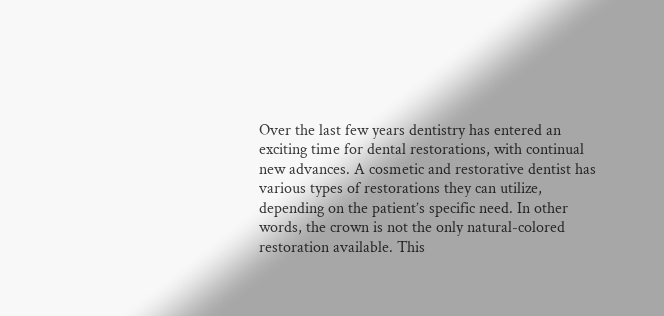Over the last few years dentistry has entered an exciting time for dental restorations, with continual new advances. A cosmetic and restorative dentist has various types of restorations they can utilize, depending on the patient’s specific need. In other words, the crown is not the only natural-colored restoration available. This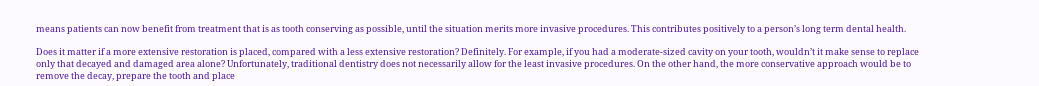means patients can now benefit from treatment that is as tooth conserving as possible, until the situation merits more invasive procedures. This contributes positively to a person’s long term dental health.

Does it matter if a more extensive restoration is placed, compared with a less extensive restoration? Definitely. For example, if you had a moderate-sized cavity on your tooth, wouldn’t it make sense to replace only that decayed and damaged area alone? Unfortunately, traditional dentistry does not necessarily allow for the least invasive procedures. On the other hand, the more conservative approach would be to remove the decay, prepare the tooth and place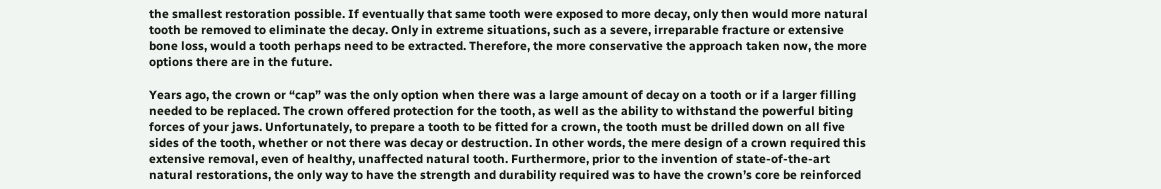the smallest restoration possible. If eventually that same tooth were exposed to more decay, only then would more natural tooth be removed to eliminate the decay. Only in extreme situations, such as a severe, irreparable fracture or extensive bone loss, would a tooth perhaps need to be extracted. Therefore, the more conservative the approach taken now, the more options there are in the future.

Years ago, the crown or “cap” was the only option when there was a large amount of decay on a tooth or if a larger filling needed to be replaced. The crown offered protection for the tooth, as well as the ability to withstand the powerful biting forces of your jaws. Unfortunately, to prepare a tooth to be fitted for a crown, the tooth must be drilled down on all five sides of the tooth, whether or not there was decay or destruction. In other words, the mere design of a crown required this extensive removal, even of healthy, unaffected natural tooth. Furthermore, prior to the invention of state-of-the-art natural restorations, the only way to have the strength and durability required was to have the crown’s core be reinforced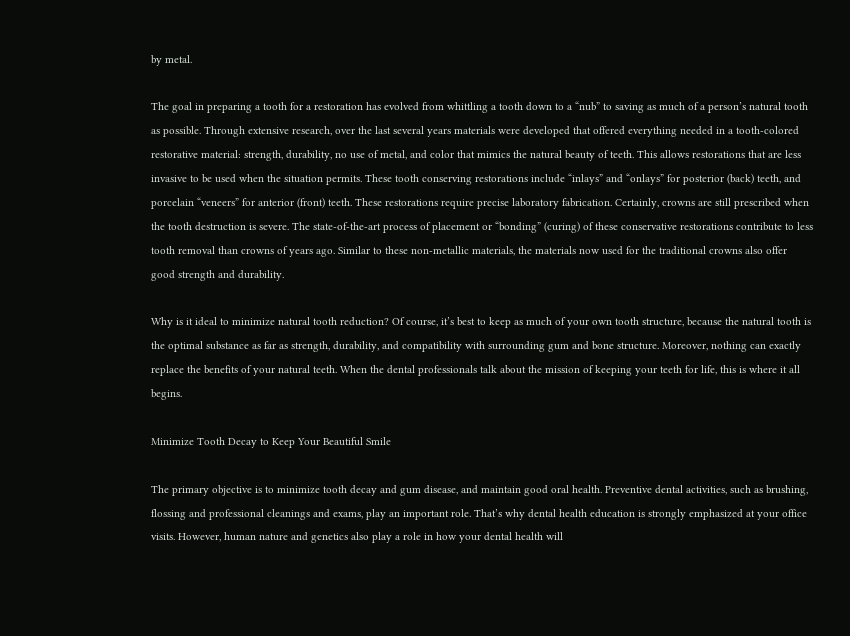by metal.

The goal in preparing a tooth for a restoration has evolved from whittling a tooth down to a “nub” to saving as much of a person’s natural tooth as possible. Through extensive research, over the last several years materials were developed that offered everything needed in a tooth-colored restorative material: strength, durability, no use of metal, and color that mimics the natural beauty of teeth. This allows restorations that are less invasive to be used when the situation permits. These tooth conserving restorations include “inlays” and “onlays” for posterior (back) teeth, and porcelain “veneers” for anterior (front) teeth. These restorations require precise laboratory fabrication. Certainly, crowns are still prescribed when the tooth destruction is severe. The state-of-the-art process of placement or “bonding” (curing) of these conservative restorations contribute to less tooth removal than crowns of years ago. Similar to these non-metallic materials, the materials now used for the traditional crowns also offer good strength and durability.

Why is it ideal to minimize natural tooth reduction? Of course, it’s best to keep as much of your own tooth structure, because the natural tooth is the optimal substance as far as strength, durability, and compatibility with surrounding gum and bone structure. Moreover, nothing can exactly replace the benefits of your natural teeth. When the dental professionals talk about the mission of keeping your teeth for life, this is where it all begins.

Minimize Tooth Decay to Keep Your Beautiful Smile

The primary objective is to minimize tooth decay and gum disease, and maintain good oral health. Preventive dental activities, such as brushing, flossing and professional cleanings and exams, play an important role. That’s why dental health education is strongly emphasized at your office visits. However, human nature and genetics also play a role in how your dental health will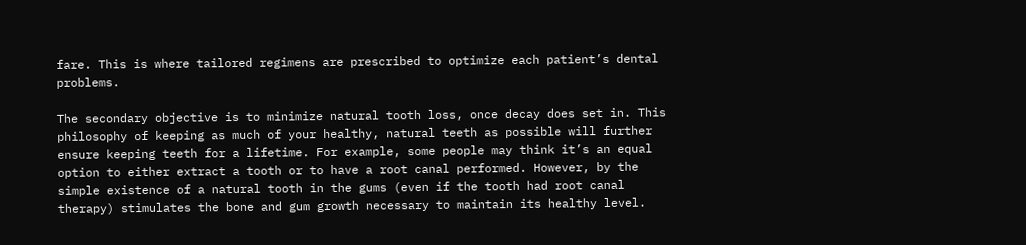fare. This is where tailored regimens are prescribed to optimize each patient’s dental problems.

The secondary objective is to minimize natural tooth loss, once decay does set in. This philosophy of keeping as much of your healthy, natural teeth as possible will further ensure keeping teeth for a lifetime. For example, some people may think it’s an equal option to either extract a tooth or to have a root canal performed. However, by the simple existence of a natural tooth in the gums (even if the tooth had root canal therapy) stimulates the bone and gum growth necessary to maintain its healthy level.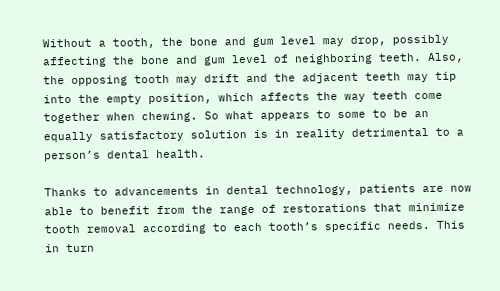Without a tooth, the bone and gum level may drop, possibly affecting the bone and gum level of neighboring teeth. Also, the opposing tooth may drift and the adjacent teeth may tip into the empty position, which affects the way teeth come together when chewing. So what appears to some to be an equally satisfactory solution is in reality detrimental to a person’s dental health.

Thanks to advancements in dental technology, patients are now able to benefit from the range of restorations that minimize tooth removal according to each tooth’s specific needs. This in turn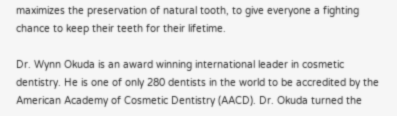maximizes the preservation of natural tooth, to give everyone a fighting chance to keep their teeth for their lifetime.

Dr. Wynn Okuda is an award winning international leader in cosmetic dentistry. He is one of only 280 dentists in the world to be accredited by the American Academy of Cosmetic Dentistry (AACD). Dr. Okuda turned the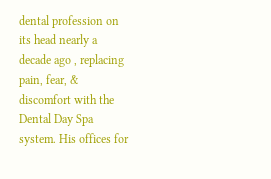dental profession on its head nearly a decade ago , replacing pain, fear, & discomfort with the Dental Day Spa system. His offices for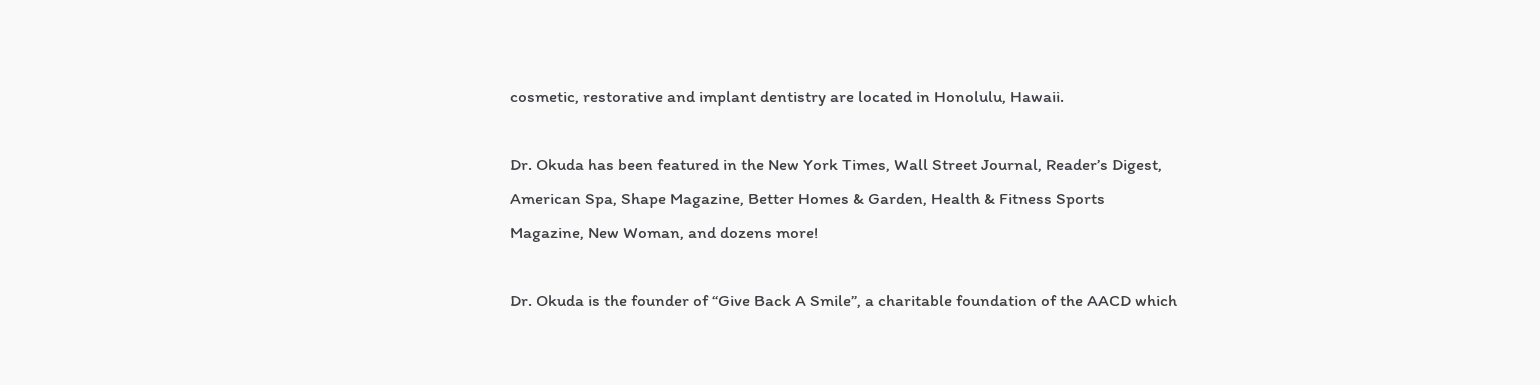cosmetic, restorative and implant dentistry are located in Honolulu, Hawaii.

Dr. Okuda has been featured in the New York Times, Wall Street Journal, Reader’s Digest, American Spa, Shape Magazine, Better Homes & Garden, Health & Fitness Sports Magazine, New Woman, and dozens more!

Dr. Okuda is the founder of “Give Back A Smile”, a charitable foundation of the AACD which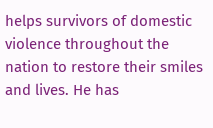helps survivors of domestic violence throughout the nation to restore their smiles and lives. He has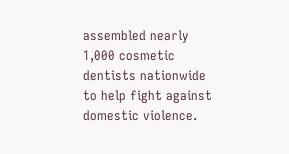assembled nearly 1,000 cosmetic dentists nationwide to help fight against domestic violence.